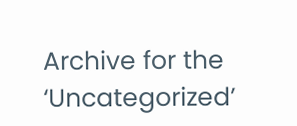Archive for the ‘Uncategorized’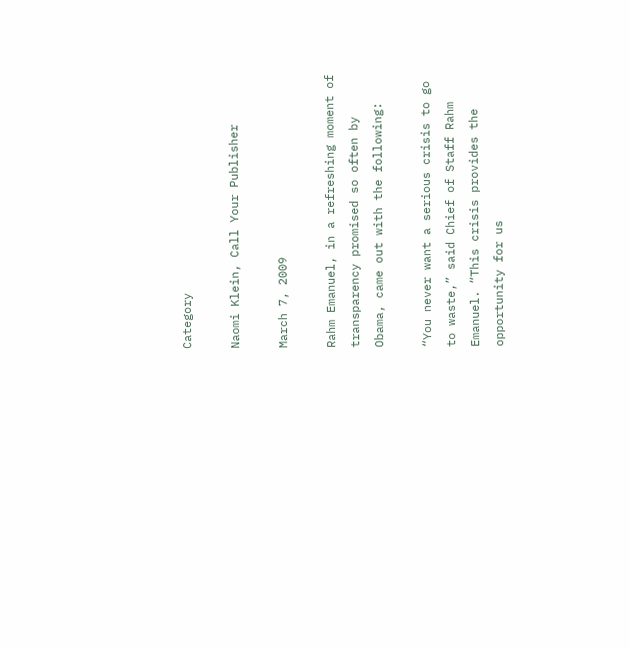Category

Naomi Klein, Call Your Publisher

March 7, 2009

Rahm Emanuel, in a refreshing moment of transparency promised so often by Obama, came out with the following:

“You never want a serious crisis to go to waste,” said Chief of Staff Rahm Emanuel. “This crisis provides the opportunity for us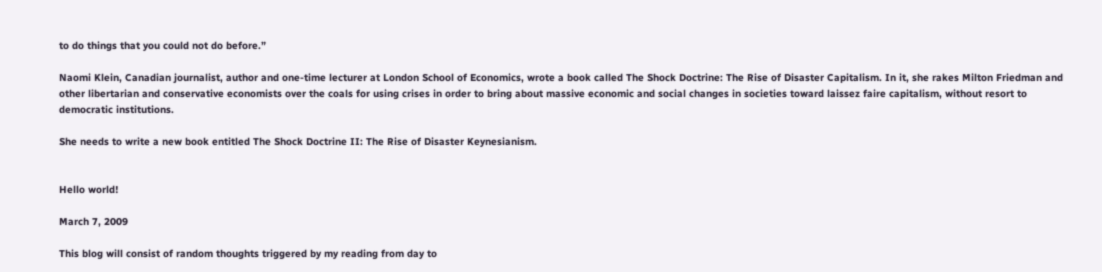to do things that you could not do before.”

Naomi Klein, Canadian journalist, author and one-time lecturer at London School of Economics, wrote a book called The Shock Doctrine: The Rise of Disaster Capitalism. In it, she rakes Milton Friedman and other libertarian and conservative economists over the coals for using crises in order to bring about massive economic and social changes in societies toward laissez faire capitalism, without resort to democratic institutions.

She needs to write a new book entitled The Shock Doctrine II: The Rise of Disaster Keynesianism.


Hello world!

March 7, 2009

This blog will consist of random thoughts triggered by my reading from day to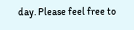day. Please feel free to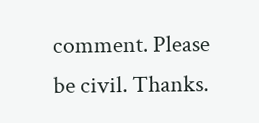comment. Please be civil. Thanks.